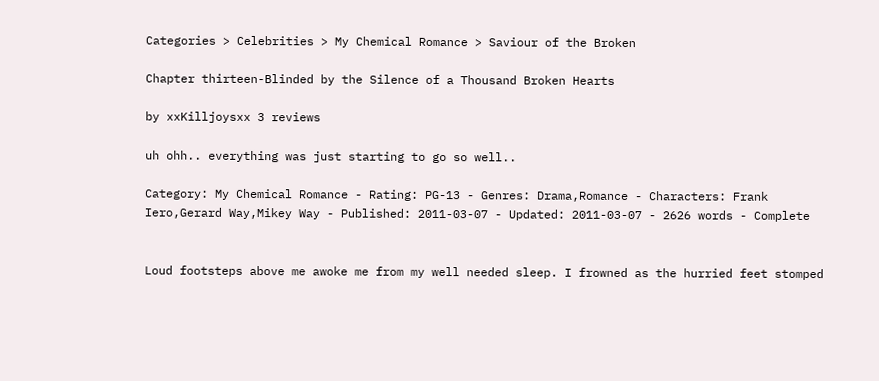Categories > Celebrities > My Chemical Romance > Saviour of the Broken

Chapter thirteen-Blinded by the Silence of a Thousand Broken Hearts

by xxKilljoysxx 3 reviews

uh ohh.. everything was just starting to go so well..

Category: My Chemical Romance - Rating: PG-13 - Genres: Drama,Romance - Characters: Frank Iero,Gerard Way,Mikey Way - Published: 2011-03-07 - Updated: 2011-03-07 - 2626 words - Complete


Loud footsteps above me awoke me from my well needed sleep. I frowned as the hurried feet stomped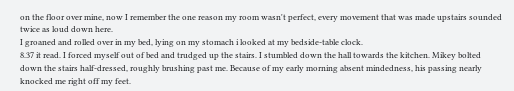on the floor over mine, now I remember the one reason my room wasn't perfect, every movement that was made upstairs sounded twice as loud down here.
I groaned and rolled over in my bed, lying on my stomach i looked at my bedside-table clock.
8.37 it read. I forced myself out of bed and trudged up the stairs. I stumbled down the hall towards the kitchen. Mikey bolted down the stairs half-dressed, roughly brushing past me. Because of my early morning absent mindedness, his passing nearly knocked me right off my feet.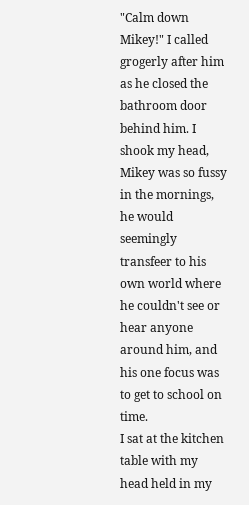"Calm down Mikey!" I called grogerly after him as he closed the bathroom door behind him. I shook my head, Mikey was so fussy in the mornings, he would seemingly transfeer to his own world where he couldn't see or hear anyone around him, and his one focus was to get to school on time.
I sat at the kitchen table with my head held in my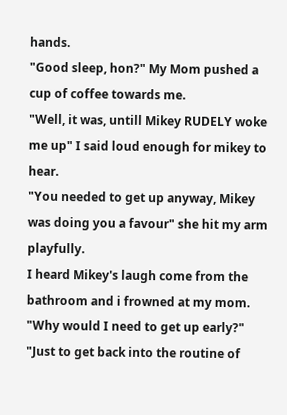hands.
"Good sleep, hon?" My Mom pushed a cup of coffee towards me.
"Well, it was, untill Mikey RUDELY woke me up" I said loud enough for mikey to hear.
"You needed to get up anyway, Mikey was doing you a favour" she hit my arm playfully.
I heard Mikey's laugh come from the bathroom and i frowned at my mom.
"Why would I need to get up early?"
"Just to get back into the routine of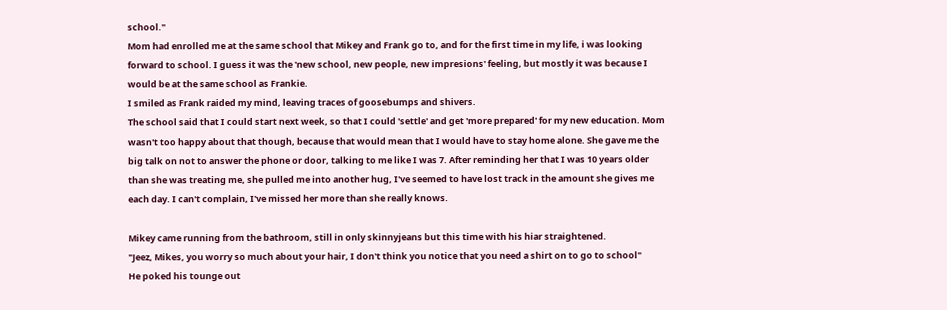school."
Mom had enrolled me at the same school that Mikey and Frank go to, and for the first time in my life, i was looking forward to school. I guess it was the 'new school, new people, new impresions' feeling, but mostly it was because I would be at the same school as Frankie.
I smiled as Frank raided my mind, leaving traces of goosebumps and shivers.
The school said that I could start next week, so that I could 'settle' and get 'more prepared' for my new education. Mom wasn't too happy about that though, because that would mean that I would have to stay home alone. She gave me the big talk on not to answer the phone or door, talking to me like I was 7. After reminding her that I was 10 years older than she was treating me, she pulled me into another hug, I've seemed to have lost track in the amount she gives me each day. I can't complain, I've missed her more than she really knows.

Mikey came running from the bathroom, still in only skinnyjeans but this time with his hiar straightened.
"Jeez, Mikes, you worry so much about your hair, I don't think you notice that you need a shirt on to go to school"
He poked his tounge out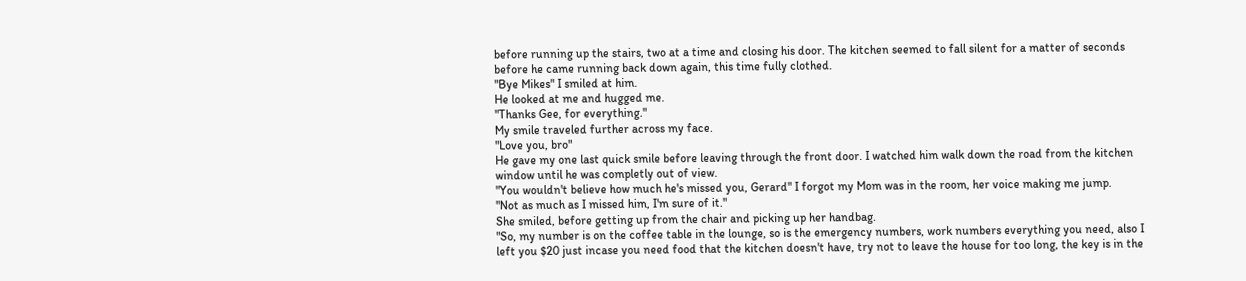before running up the stairs, two at a time and closing his door. The kitchen seemed to fall silent for a matter of seconds before he came running back down again, this time fully clothed.
"Bye Mikes" I smiled at him.
He looked at me and hugged me.
"Thanks Gee, for everything."
My smile traveled further across my face.
"Love you, bro"
He gave my one last quick smile before leaving through the front door. I watched him walk down the road from the kitchen window until he was completly out of view.
"You wouldn't believe how much he's missed you, Gerard" I forgot my Mom was in the room, her voice making me jump.
"Not as much as I missed him, I'm sure of it."
She smiled, before getting up from the chair and picking up her handbag.
"So, my number is on the coffee table in the lounge, so is the emergency numbers, work numbers everything you need, also I left you $20 just incase you need food that the kitchen doesn't have, try not to leave the house for too long, the key is in the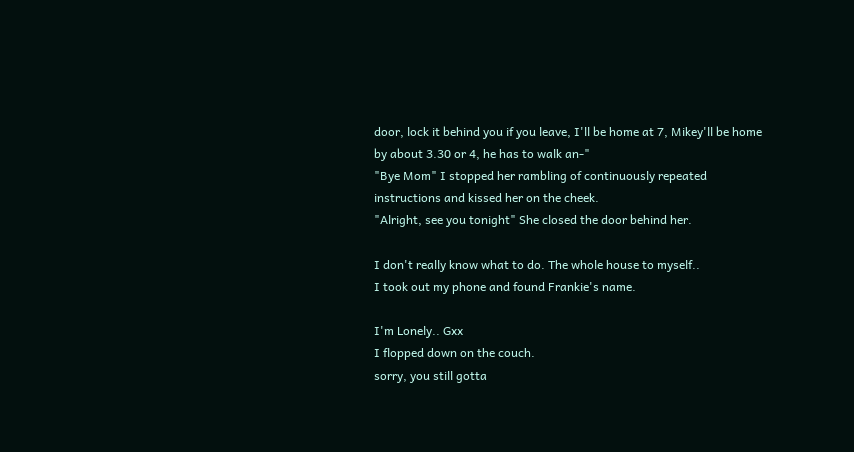door, lock it behind you if you leave, I'll be home at 7, Mikey'll be home by about 3.30 or 4, he has to walk an-"
"Bye Mom" I stopped her rambling of continuously repeated instructions and kissed her on the cheek.
"Alright, see you tonight" She closed the door behind her.

I don't really know what to do. The whole house to myself..
I took out my phone and found Frankie's name.

I'm Lonely.. Gxx
I flopped down on the couch.
sorry, you still gotta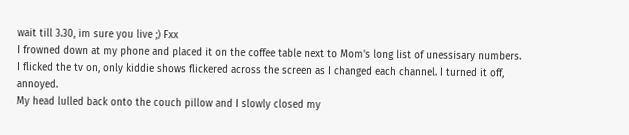wait till 3.30, im sure you live ;) Fxx
I frowned down at my phone and placed it on the coffee table next to Mom's long list of unessisary numbers.
I flicked the tv on, only kiddie shows flickered across the screen as I changed each channel. I turned it off, annoyed.
My head lulled back onto the couch pillow and I slowly closed my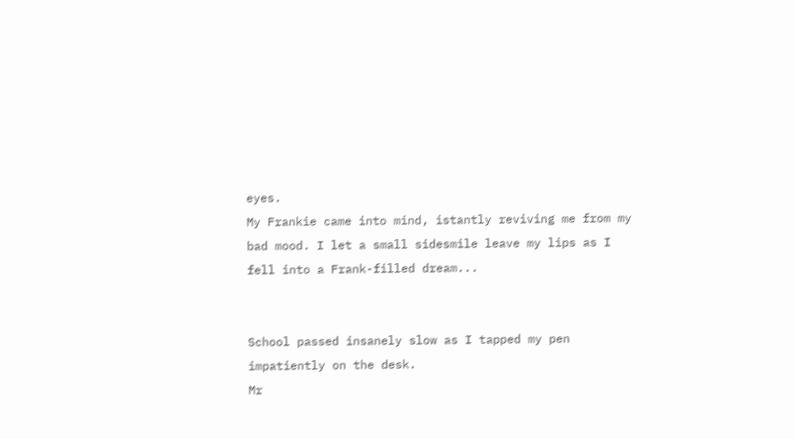eyes.
My Frankie came into mind, istantly reviving me from my bad mood. I let a small sidesmile leave my lips as I fell into a Frank-filled dream...


School passed insanely slow as I tapped my pen impatiently on the desk.
Mr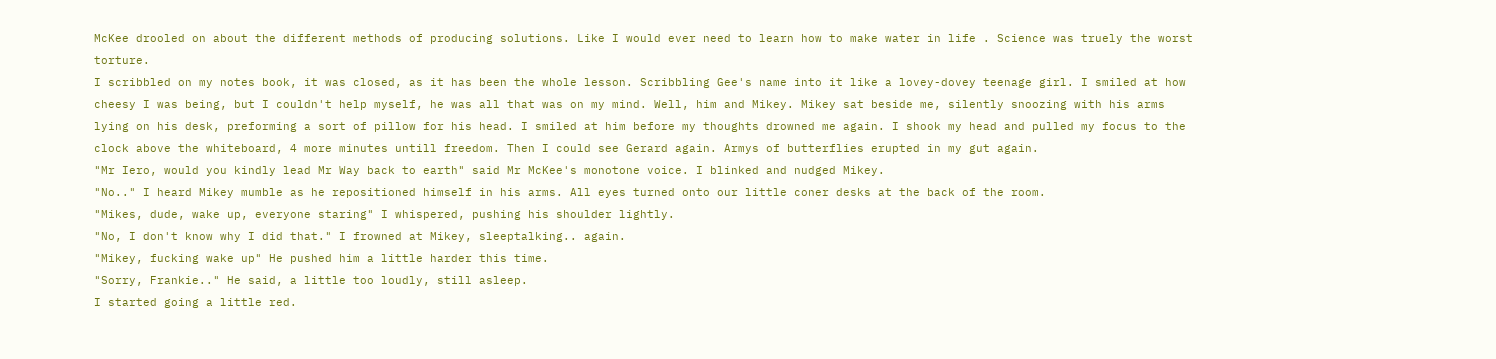McKee drooled on about the different methods of producing solutions. Like I would ever need to learn how to make water in life . Science was truely the worst torture.
I scribbled on my notes book, it was closed, as it has been the whole lesson. Scribbling Gee's name into it like a lovey-dovey teenage girl. I smiled at how cheesy I was being, but I couldn't help myself, he was all that was on my mind. Well, him and Mikey. Mikey sat beside me, silently snoozing with his arms lying on his desk, preforming a sort of pillow for his head. I smiled at him before my thoughts drowned me again. I shook my head and pulled my focus to the clock above the whiteboard, 4 more minutes untill freedom. Then I could see Gerard again. Armys of butterflies erupted in my gut again.
"Mr Iero, would you kindly lead Mr Way back to earth" said Mr McKee's monotone voice. I blinked and nudged Mikey.
"No.." I heard Mikey mumble as he repositioned himself in his arms. All eyes turned onto our little coner desks at the back of the room.
"Mikes, dude, wake up, everyone staring" I whispered, pushing his shoulder lightly.
"No, I don't know why I did that." I frowned at Mikey, sleeptalking.. again.
"Mikey, fucking wake up" He pushed him a little harder this time.
"Sorry, Frankie.." He said, a little too loudly, still asleep.
I started going a little red.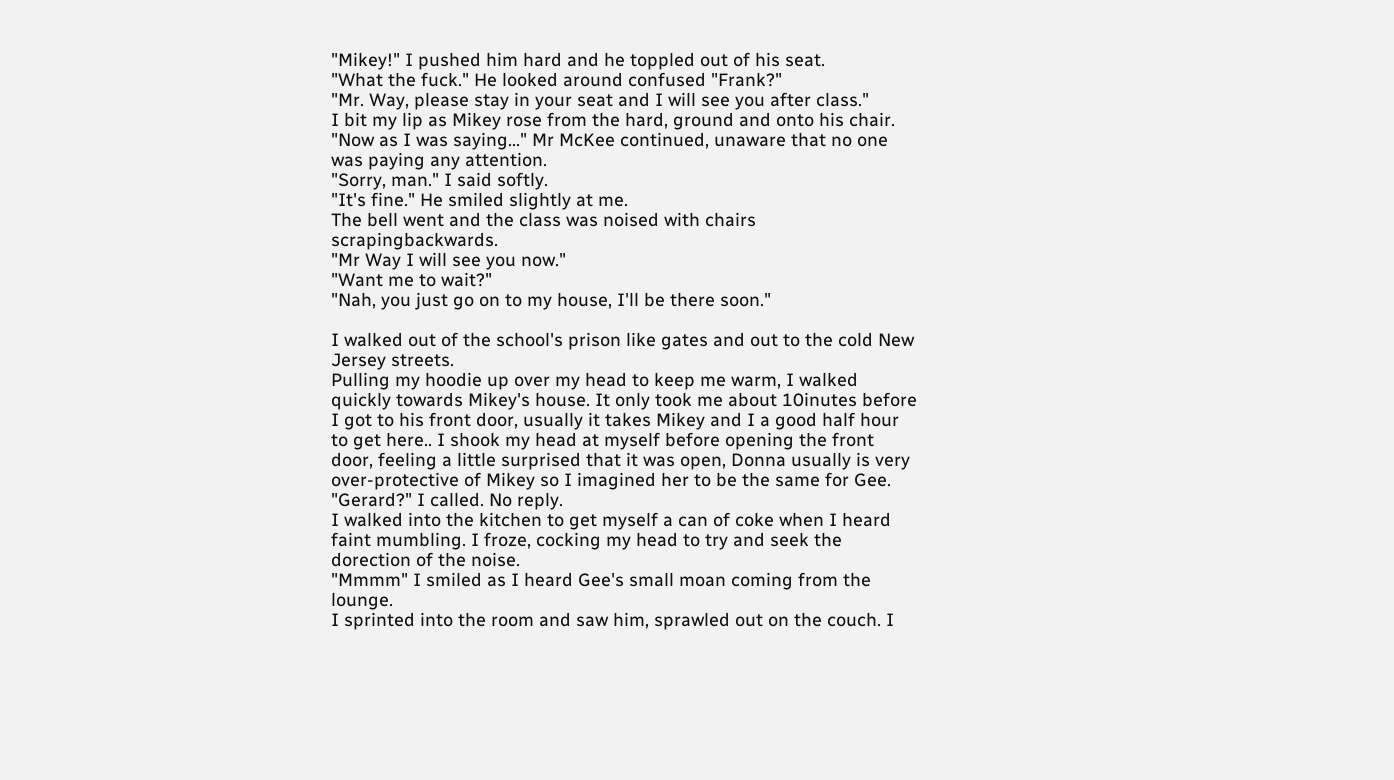"Mikey!" I pushed him hard and he toppled out of his seat.
"What the fuck." He looked around confused "Frank?"
"Mr. Way, please stay in your seat and I will see you after class."
I bit my lip as Mikey rose from the hard, ground and onto his chair.
"Now as I was saying..." Mr McKee continued, unaware that no one was paying any attention.
"Sorry, man." I said softly.
"It's fine." He smiled slightly at me.
The bell went and the class was noised with chairs scrapingbackwards.
"Mr Way I will see you now."
"Want me to wait?"
"Nah, you just go on to my house, I'll be there soon."

I walked out of the school's prison like gates and out to the cold New Jersey streets.
Pulling my hoodie up over my head to keep me warm, I walked quickly towards Mikey's house. It only took me about 10inutes before I got to his front door, usually it takes Mikey and I a good half hour to get here.. I shook my head at myself before opening the front door, feeling a little surprised that it was open, Donna usually is very over-protective of Mikey so I imagined her to be the same for Gee.
"Gerard?" I called. No reply.
I walked into the kitchen to get myself a can of coke when I heard faint mumbling. I froze, cocking my head to try and seek the dorection of the noise.
"Mmmm" I smiled as I heard Gee's small moan coming from the lounge.
I sprinted into the room and saw him, sprawled out on the couch. I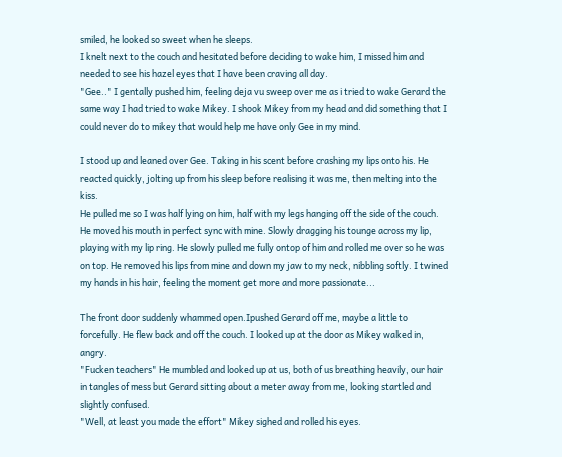smiled, he looked so sweet when he sleeps.
I knelt next to the couch and hesitated before deciding to wake him, I missed him and needed to see his hazel eyes that I have been craving all day.
"Gee.." I gentally pushed him, feeling deja vu sweep over me as i tried to wake Gerard the same way I had tried to wake Mikey. I shook Mikey from my head and did something that I could never do to mikey that would help me have only Gee in my mind.

I stood up and leaned over Gee. Taking in his scent before crashing my lips onto his. He reacted quickly, jolting up from his sleep before realising it was me, then melting into the kiss.
He pulled me so I was half lying on him, half with my legs hanging off the side of the couch. He moved his mouth in perfect sync with mine. Slowly dragging his tounge across my lip, playing with my lip ring. He slowly pulled me fully ontop of him and rolled me over so he was on top. He removed his lips from mine and down my jaw to my neck, nibbling softly. I twined my hands in his hair, feeling the moment get more and more passionate...

The front door suddenly whammed open.Ipushed Gerard off me, maybe a little to forcefully. He flew back and off the couch. I looked up at the door as Mikey walked in, angry.
"Fucken teachers" He mumbled and looked up at us, both of us breathing heavily, our hair in tangles of mess but Gerard sitting about a meter away from me, looking startled and slightly confused.
"Well, at least you made the effort" Mikey sighed and rolled his eyes.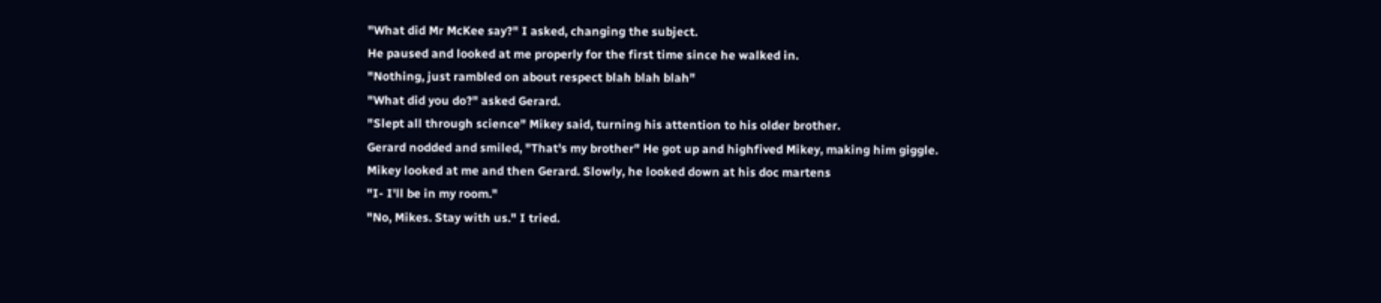"What did Mr McKee say?" I asked, changing the subject.
He paused and looked at me properly for the first time since he walked in.
"Nothing, just rambled on about respect blah blah blah"
"What did you do?" asked Gerard.
"Slept all through science" Mikey said, turning his attention to his older brother.
Gerard nodded and smiled, "That's my brother" He got up and highfived Mikey, making him giggle.
Mikey looked at me and then Gerard. Slowly, he looked down at his doc martens
"I- I'll be in my room."
"No, Mikes. Stay with us." I tried.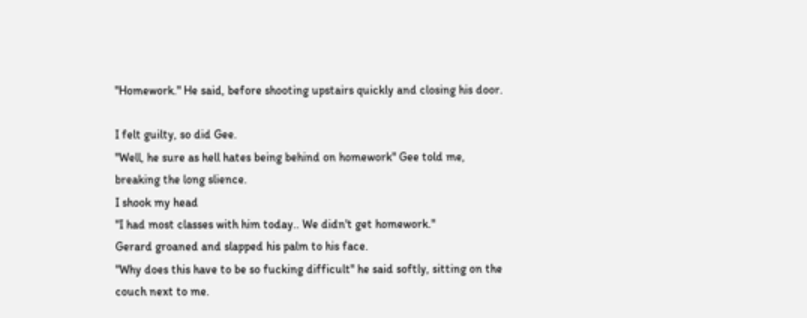"Homework." He said, before shooting upstairs quickly and closing his door.

I felt guilty, so did Gee.
"Well, he sure as hell hates being behind on homework" Gee told me, breaking the long slience.
I shook my head
"I had most classes with him today.. We didn't get homework."
Gerard groaned and slapped his palm to his face.
"Why does this have to be so fucking difficult" he said softly, sitting on the couch next to me.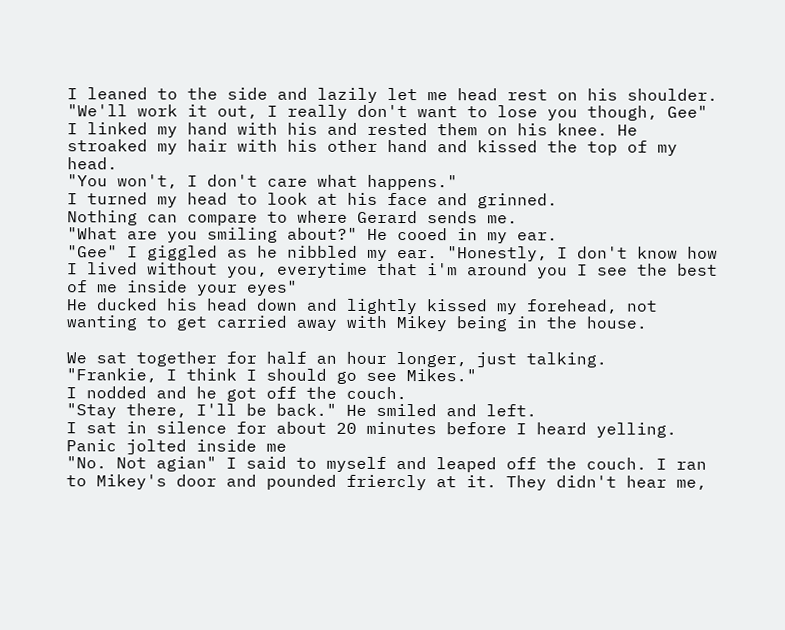I leaned to the side and lazily let me head rest on his shoulder.
"We'll work it out, I really don't want to lose you though, Gee" I linked my hand with his and rested them on his knee. He stroaked my hair with his other hand and kissed the top of my head.
"You won't, I don't care what happens."
I turned my head to look at his face and grinned.
Nothing can compare to where Gerard sends me.
"What are you smiling about?" He cooed in my ear.
"Gee" I giggled as he nibbled my ear. "Honestly, I don't know how I lived without you, everytime that i'm around you I see the best of me inside your eyes"
He ducked his head down and lightly kissed my forehead, not wanting to get carried away with Mikey being in the house.

We sat together for half an hour longer, just talking.
"Frankie, I think I should go see Mikes."
I nodded and he got off the couch.
"Stay there, I'll be back." He smiled and left.
I sat in silence for about 20 minutes before I heard yelling.
Panic jolted inside me
"No. Not agian" I said to myself and leaped off the couch. I ran to Mikey's door and pounded friercly at it. They didn't hear me,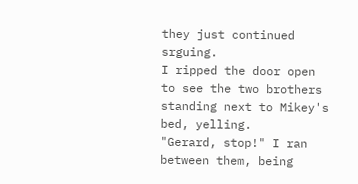they just continued srguing.
I ripped the door open to see the two brothers standing next to Mikey's bed, yelling.
"Gerard, stop!" I ran between them, being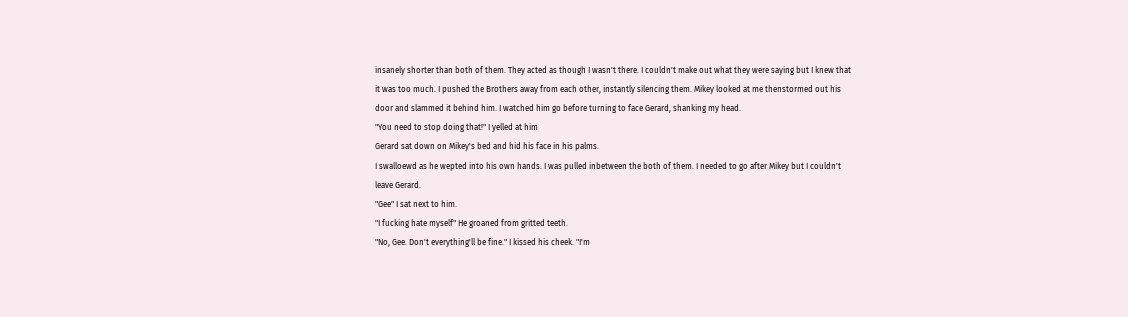insanely shorter than both of them. They acted as though I wasn't there. I couldn't make out what they were saying but I knew that it was too much. I pushed the Brothers away from each other, instantly silencing them. Mikey looked at me thenstormed out his door and slammed it behind him. I watched him go before turning to face Gerard, shanking my head.
"You need to stop doing that!" I yelled at him
Gerard sat down on Mikey's bed and hid his face in his palms.
I swalloewd as he wepted into his own hands. I was pulled inbetween the both of them. I needed to go after Mikey but I couldn't leave Gerard.
"Gee" I sat next to him.
"I fucking hate myself" He groaned from gritted teeth.
"No, Gee. Don't everything'll be fine." I kissed his cheek. "I'm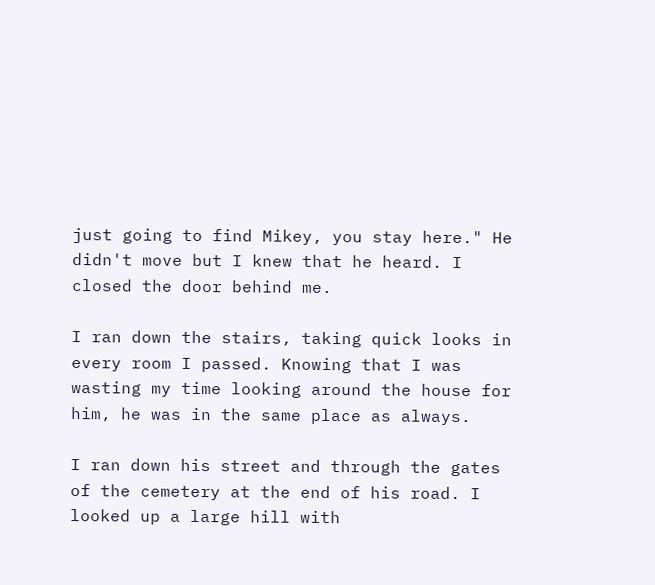just going to find Mikey, you stay here." He didn't move but I knew that he heard. I closed the door behind me.

I ran down the stairs, taking quick looks in every room I passed. Knowing that I was wasting my time looking around the house for him, he was in the same place as always.

I ran down his street and through the gates of the cemetery at the end of his road. I looked up a large hill with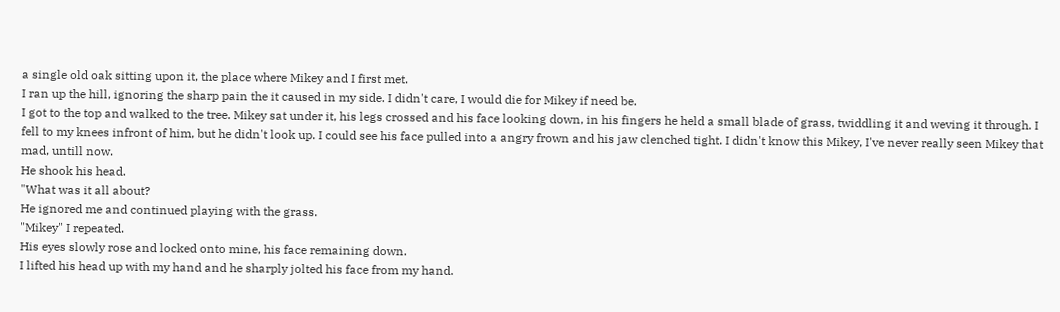a single old oak sitting upon it, the place where Mikey and I first met.
I ran up the hill, ignoring the sharp pain the it caused in my side. I didn't care, I would die for Mikey if need be.
I got to the top and walked to the tree. Mikey sat under it, his legs crossed and his face looking down, in his fingers he held a small blade of grass, twiddling it and weving it through. I fell to my knees infront of him, but he didn't look up. I could see his face pulled into a angry frown and his jaw clenched tight. I didn't know this Mikey, I've never really seen Mikey that mad, untill now.
He shook his head.
"What was it all about?
He ignored me and continued playing with the grass.
"Mikey" I repeated.
His eyes slowly rose and locked onto mine, his face remaining down.
I lifted his head up with my hand and he sharply jolted his face from my hand.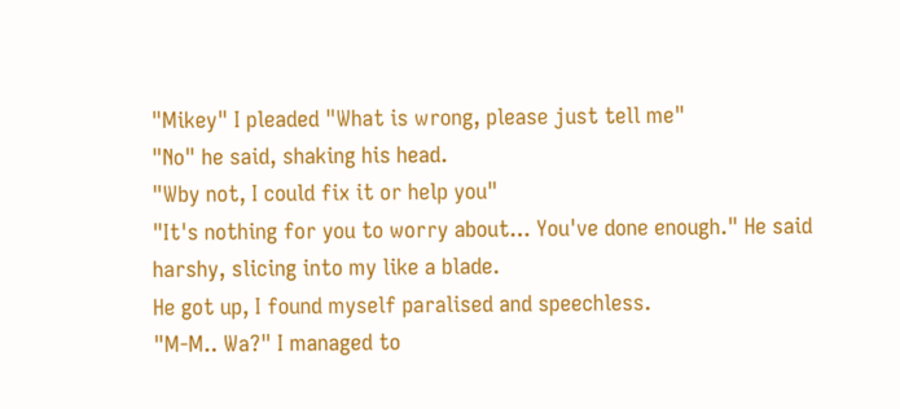"Mikey" I pleaded "What is wrong, please just tell me"
"No" he said, shaking his head.
"Wby not, I could fix it or help you"
"It's nothing for you to worry about... You've done enough." He said harshy, slicing into my like a blade.
He got up, I found myself paralised and speechless.
"M-M.. Wa?" I managed to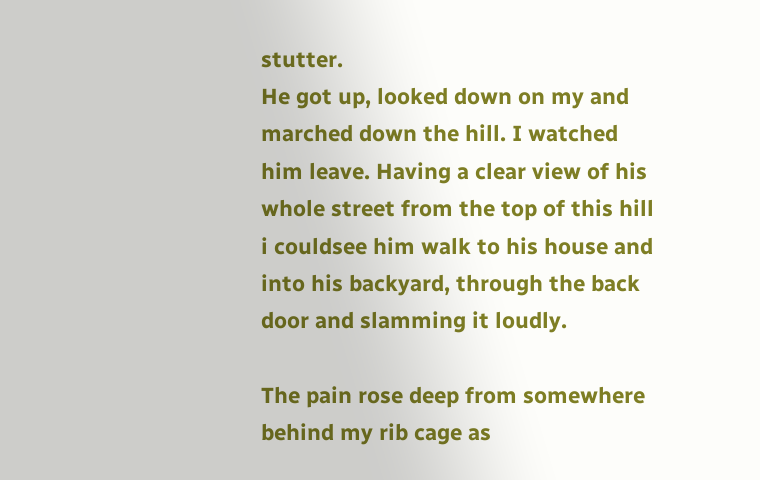stutter.
He got up, looked down on my and marched down the hill. I watched him leave. Having a clear view of his whole street from the top of this hill i couldsee him walk to his house and into his backyard, through the back door and slamming it loudly.

The pain rose deep from somewhere behind my rib cage as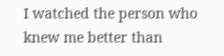I watched the person who knew me better than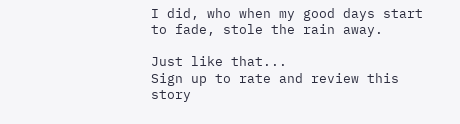I did, who when my good days start to fade, stole the rain away.

Just like that...
Sign up to rate and review this story